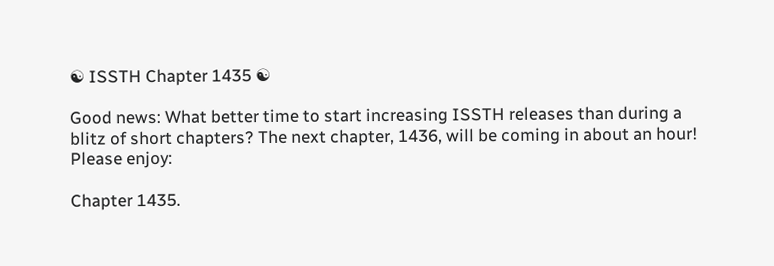☯ ISSTH Chapter 1435 ☯

Good news: What better time to start increasing ISSTH releases than during a blitz of short chapters? The next chapter, 1436, will be coming in about an hour! Please enjoy:

Chapter 1435.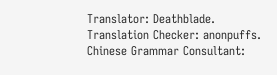Translator: Deathblade. Translation Checker: anonpuffs. Chinese Grammar Consultant: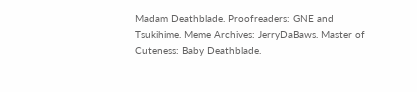Madam Deathblade. Proofreaders: GNE and Tsukihime. Meme Archives: JerryDaBaws. Master of Cuteness: Baby Deathblade.